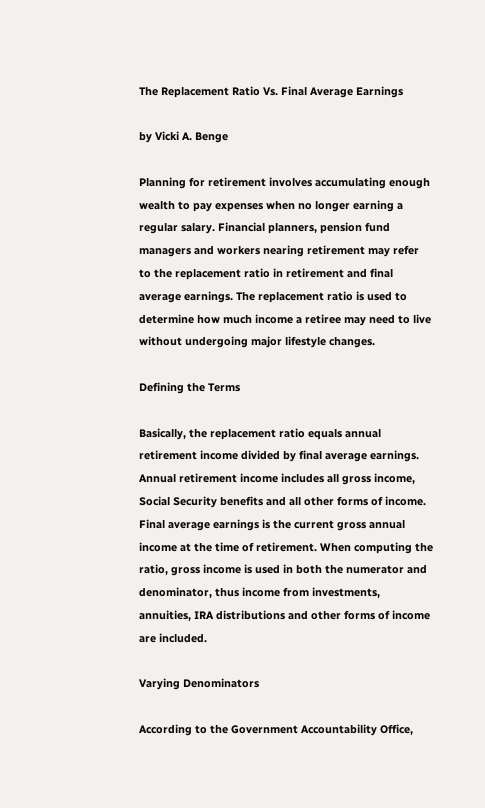The Replacement Ratio Vs. Final Average Earnings

by Vicki A. Benge

Planning for retirement involves accumulating enough wealth to pay expenses when no longer earning a regular salary. Financial planners, pension fund managers and workers nearing retirement may refer to the replacement ratio in retirement and final average earnings. The replacement ratio is used to determine how much income a retiree may need to live without undergoing major lifestyle changes.

Defining the Terms

Basically, the replacement ratio equals annual retirement income divided by final average earnings. Annual retirement income includes all gross income, Social Security benefits and all other forms of income. Final average earnings is the current gross annual income at the time of retirement. When computing the ratio, gross income is used in both the numerator and denominator, thus income from investments, annuities, IRA distributions and other forms of income are included.

Varying Denominators

According to the Government Accountability Office,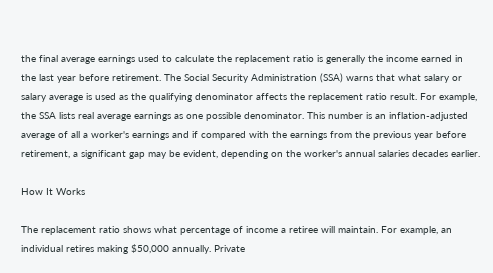the final average earnings used to calculate the replacement ratio is generally the income earned in the last year before retirement. The Social Security Administration (SSA) warns that what salary or salary average is used as the qualifying denominator affects the replacement ratio result. For example, the SSA lists real average earnings as one possible denominator. This number is an inflation-adjusted average of all a worker's earnings and if compared with the earnings from the previous year before retirement, a significant gap may be evident, depending on the worker's annual salaries decades earlier.

How It Works

The replacement ratio shows what percentage of income a retiree will maintain. For example, an individual retires making $50,000 annually. Private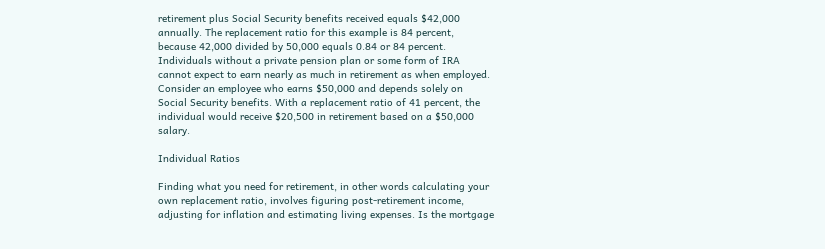retirement plus Social Security benefits received equals $42,000 annually. The replacement ratio for this example is 84 percent, because 42,000 divided by 50,000 equals 0.84 or 84 percent. Individuals without a private pension plan or some form of IRA cannot expect to earn nearly as much in retirement as when employed. Consider an employee who earns $50,000 and depends solely on Social Security benefits. With a replacement ratio of 41 percent, the individual would receive $20,500 in retirement based on a $50,000 salary.

Individual Ratios

Finding what you need for retirement, in other words calculating your own replacement ratio, involves figuring post-retirement income, adjusting for inflation and estimating living expenses. Is the mortgage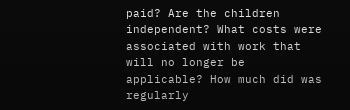paid? Are the children independent? What costs were associated with work that will no longer be applicable? How much did was regularly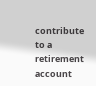contribute to a retirement account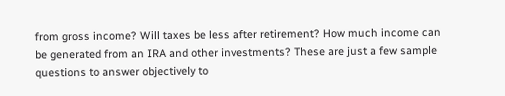from gross income? Will taxes be less after retirement? How much income can be generated from an IRA and other investments? These are just a few sample questions to answer objectively to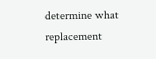determine what replacement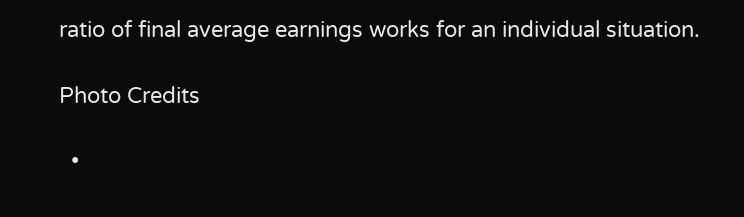ratio of final average earnings works for an individual situation.

Photo Credits

  •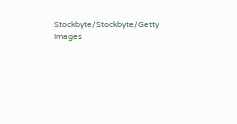Stockbyte/Stockbyte/Getty Images